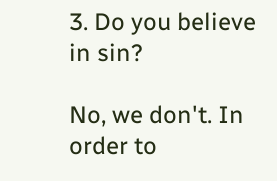3. Do you believe in sin?

No, we don't. In order to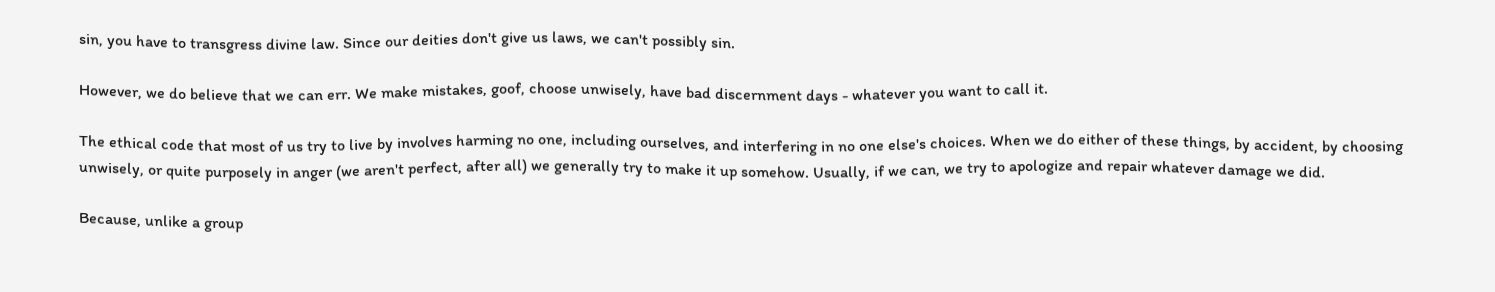sin, you have to transgress divine law. Since our deities don't give us laws, we can't possibly sin.

However, we do believe that we can err. We make mistakes, goof, choose unwisely, have bad discernment days - whatever you want to call it.

The ethical code that most of us try to live by involves harming no one, including ourselves, and interfering in no one else's choices. When we do either of these things, by accident, by choosing unwisely, or quite purposely in anger (we aren't perfect, after all) we generally try to make it up somehow. Usually, if we can, we try to apologize and repair whatever damage we did.

Because, unlike a group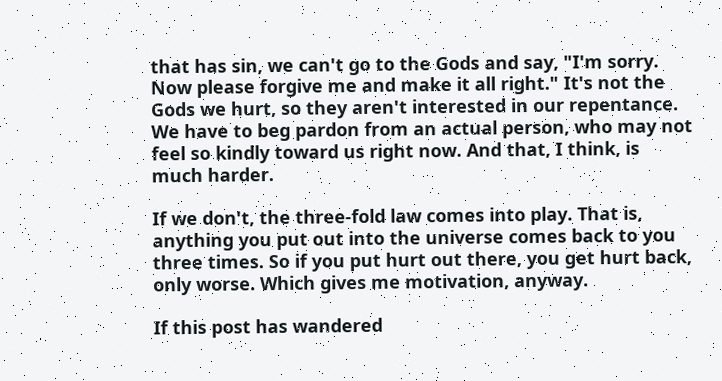that has sin, we can't go to the Gods and say, "I'm sorry. Now please forgive me and make it all right." It's not the Gods we hurt, so they aren't interested in our repentance. We have to beg pardon from an actual person, who may not feel so kindly toward us right now. And that, I think, is much harder.

If we don't, the three-fold law comes into play. That is, anything you put out into the universe comes back to you three times. So if you put hurt out there, you get hurt back, only worse. Which gives me motivation, anyway.

If this post has wandered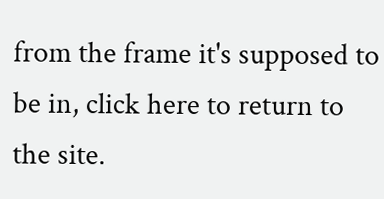from the frame it's supposed to be in, click here to return to the site.